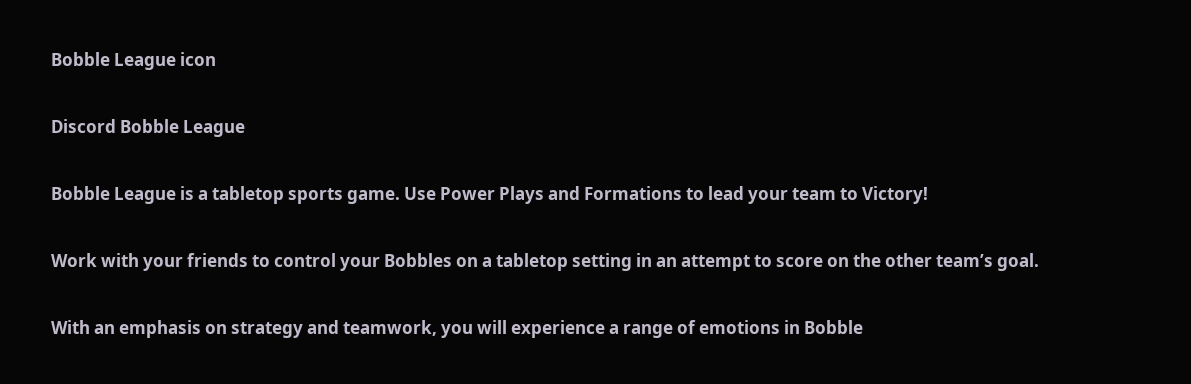Bobble League icon

Discord Bobble League

Bobble League is a tabletop sports game. Use Power Plays and Formations to lead your team to Victory!

Work with your friends to control your Bobbles on a tabletop setting in an attempt to score on the other team’s goal.

With an emphasis on strategy and teamwork, you will experience a range of emotions in Bobble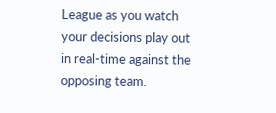League as you watch your decisions play out in real-time against the opposing team.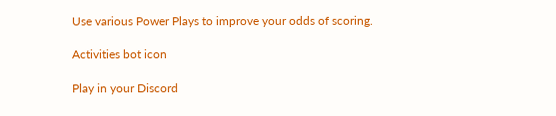Use various Power Plays to improve your odds of scoring.

Activities bot icon

Play in your Discord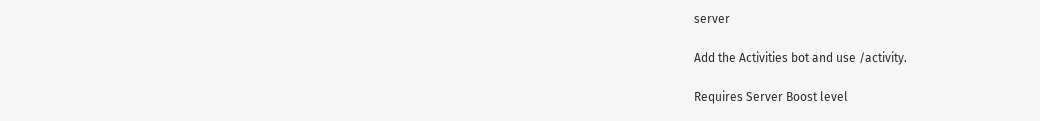server

Add the Activities bot and use /activity.

Requires Server Boost level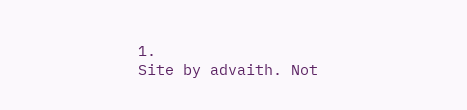1.
Site by advaith. Not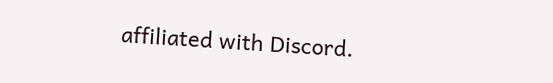affiliated with Discord.